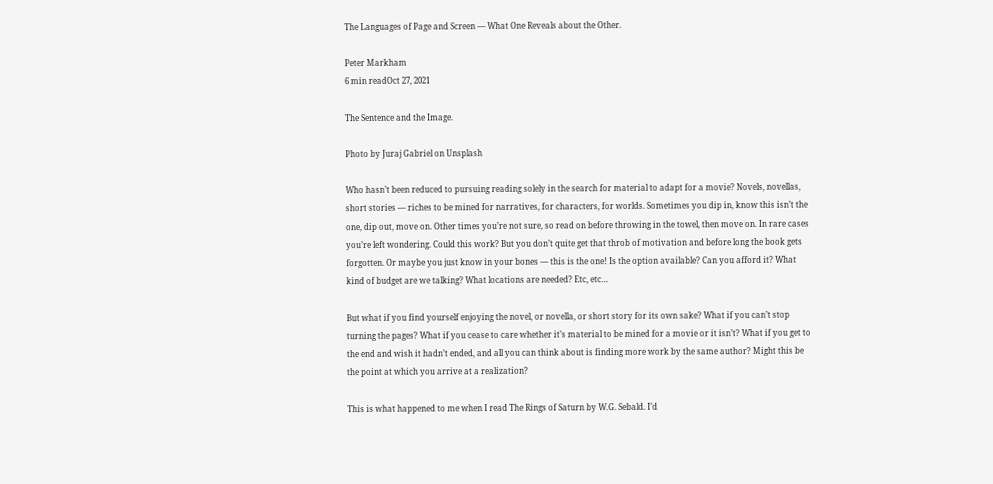The Languages of Page and Screen — What One Reveals about the Other.

Peter Markham
6 min readOct 27, 2021

The Sentence and the Image.

Photo by Juraj Gabriel on Unsplash

Who hasn’t been reduced to pursuing reading solely in the search for material to adapt for a movie? Novels, novellas, short stories — riches to be mined for narratives, for characters, for worlds. Sometimes you dip in, know this isn’t the one, dip out, move on. Other times you’re not sure, so read on before throwing in the towel, then move on. In rare cases you’re left wondering. Could this work? But you don’t quite get that throb of motivation and before long the book gets forgotten. Or maybe you just know in your bones — this is the one! Is the option available? Can you afford it? What kind of budget are we talking? What locations are needed? Etc, etc…

But what if you find yourself enjoying the novel, or novella, or short story for its own sake? What if you can’t stop turning the pages? What if you cease to care whether it’s material to be mined for a movie or it isn’t? What if you get to the end and wish it hadn’t ended, and all you can think about is finding more work by the same author? Might this be the point at which you arrive at a realization?

This is what happened to me when I read The Rings of Saturn by W.G. Sebald. I’d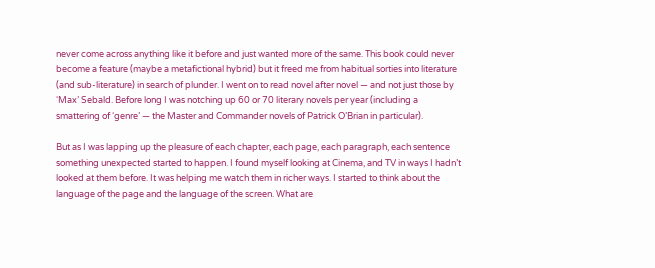never come across anything like it before and just wanted more of the same. This book could never become a feature (maybe a metafictional hybrid) but it freed me from habitual sorties into literature (and sub-literature) in search of plunder. I went on to read novel after novel — and not just those by ‘Max’ Sebald. Before long I was notching up 60 or 70 literary novels per year (including a smattering of ‘genre’ — the Master and Commander novels of Patrick O’Brian in particular).

But as I was lapping up the pleasure of each chapter, each page, each paragraph, each sentence something unexpected started to happen. I found myself looking at Cinema, and TV in ways I hadn’t looked at them before. It was helping me watch them in richer ways. I started to think about the language of the page and the language of the screen. What are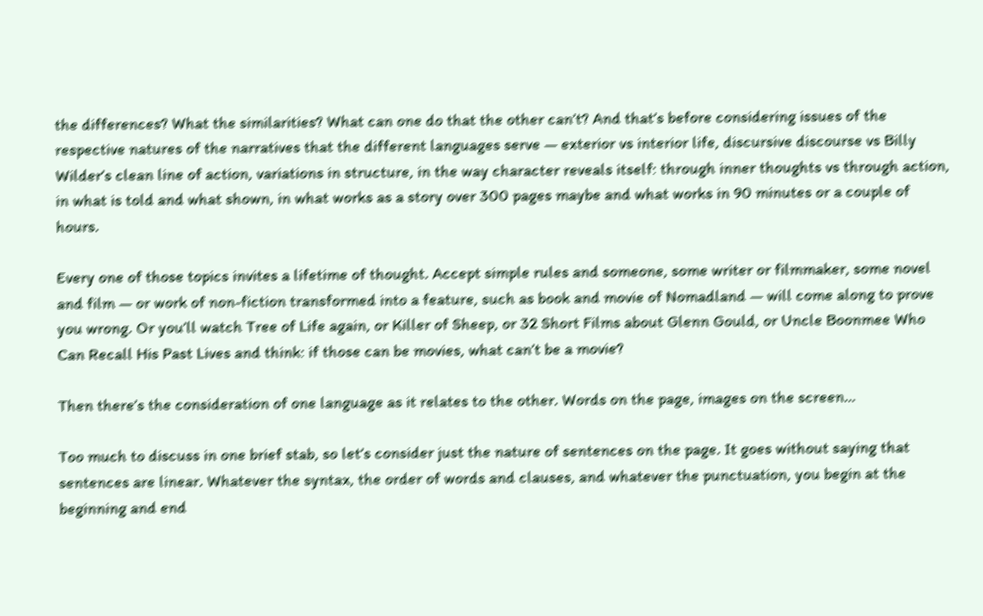the differences? What the similarities? What can one do that the other can’t? And that’s before considering issues of the respective natures of the narratives that the different languages serve — exterior vs interior life, discursive discourse vs Billy Wilder’s clean line of action, variations in structure, in the way character reveals itself: through inner thoughts vs through action, in what is told and what shown, in what works as a story over 300 pages maybe and what works in 90 minutes or a couple of hours.

Every one of those topics invites a lifetime of thought. Accept simple rules and someone, some writer or filmmaker, some novel and film — or work of non-fiction transformed into a feature, such as book and movie of Nomadland — will come along to prove you wrong. Or you’ll watch Tree of Life again, or Killer of Sheep, or 32 Short Films about Glenn Gould, or Uncle Boonmee Who Can Recall His Past Lives and think: if those can be movies, what can’t be a movie?

Then there’s the consideration of one language as it relates to the other. Words on the page, images on the screen…

Too much to discuss in one brief stab, so let’s consider just the nature of sentences on the page. It goes without saying that sentences are linear. Whatever the syntax, the order of words and clauses, and whatever the punctuation, you begin at the beginning and end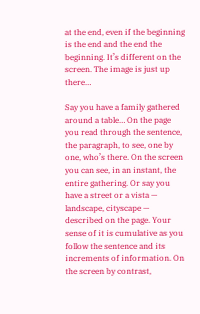at the end, even if the beginning is the end and the end the beginning. It’s different on the screen. The image is just up there…

Say you have a family gathered around a table… On the page you read through the sentence, the paragraph, to see, one by one, who’s there. On the screen you can see, in an instant, the entire gathering. Or say you have a street or a vista — landscape, cityscape — described on the page. Your sense of it is cumulative as you follow the sentence and its increments of information. On the screen by contrast,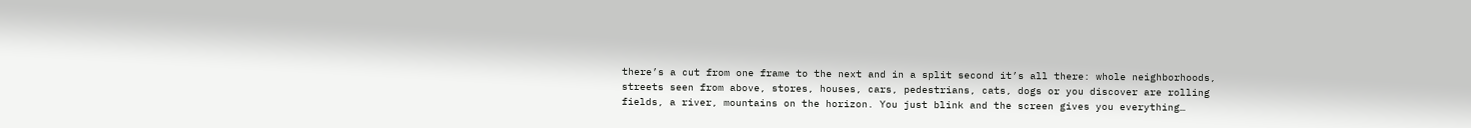there’s a cut from one frame to the next and in a split second it’s all there: whole neighborhoods, streets seen from above, stores, houses, cars, pedestrians, cats, dogs or you discover are rolling fields, a river, mountains on the horizon. You just blink and the screen gives you everything…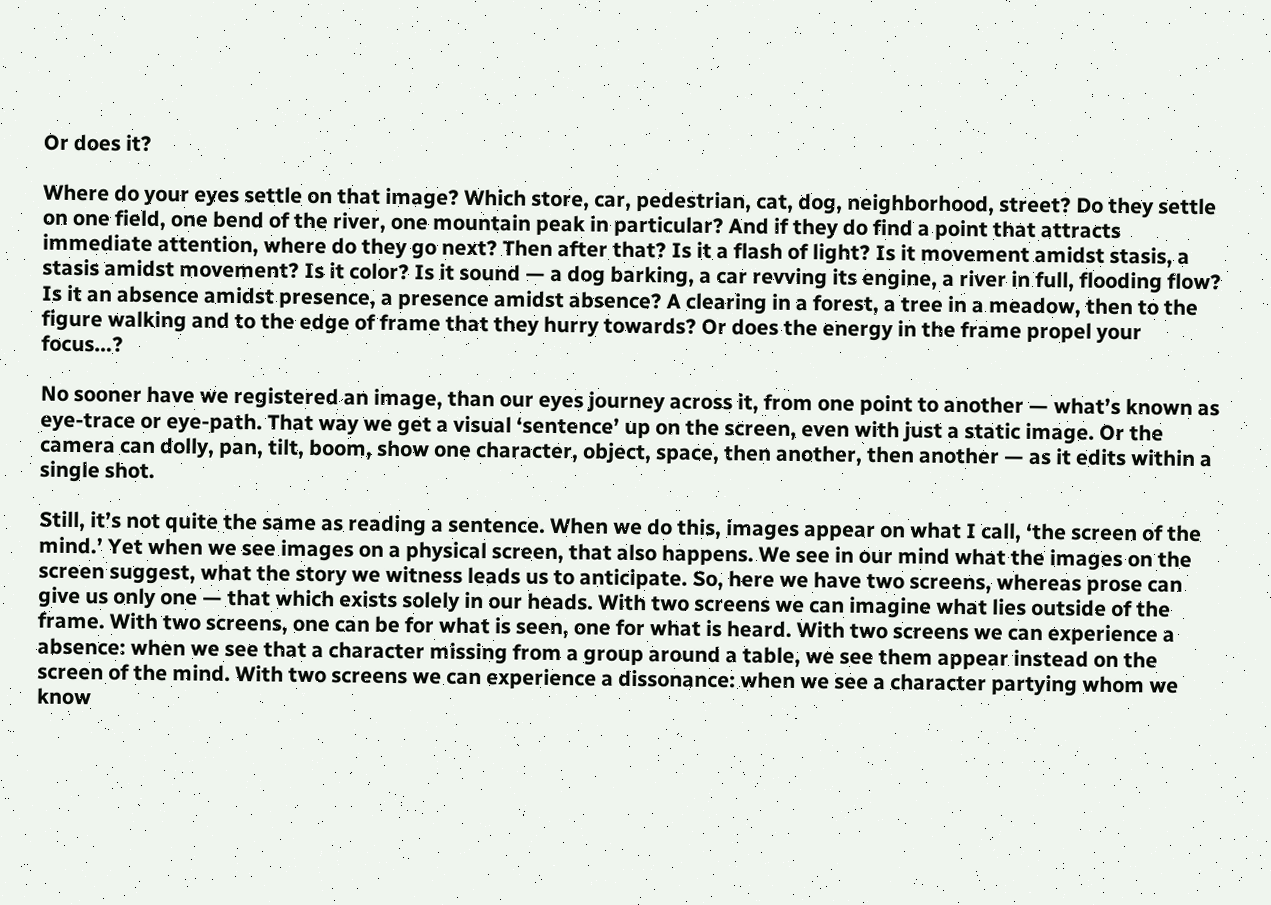Or does it?

Where do your eyes settle on that image? Which store, car, pedestrian, cat, dog, neighborhood, street? Do they settle on one field, one bend of the river, one mountain peak in particular? And if they do find a point that attracts immediate attention, where do they go next? Then after that? Is it a flash of light? Is it movement amidst stasis, a stasis amidst movement? Is it color? Is it sound — a dog barking, a car revving its engine, a river in full, flooding flow? Is it an absence amidst presence, a presence amidst absence? A clearing in a forest, a tree in a meadow, then to the figure walking and to the edge of frame that they hurry towards? Or does the energy in the frame propel your focus…?

No sooner have we registered an image, than our eyes journey across it, from one point to another — what’s known as eye-trace or eye-path. That way we get a visual ‘sentence’ up on the screen, even with just a static image. Or the camera can dolly, pan, tilt, boom, show one character, object, space, then another, then another — as it edits within a single shot.

Still, it’s not quite the same as reading a sentence. When we do this, images appear on what I call, ‘the screen of the mind.’ Yet when we see images on a physical screen, that also happens. We see in our mind what the images on the screen suggest, what the story we witness leads us to anticipate. So, here we have two screens, whereas prose can give us only one — that which exists solely in our heads. With two screens we can imagine what lies outside of the frame. With two screens, one can be for what is seen, one for what is heard. With two screens we can experience a absence: when we see that a character missing from a group around a table, we see them appear instead on the screen of the mind. With two screens we can experience a dissonance: when we see a character partying whom we know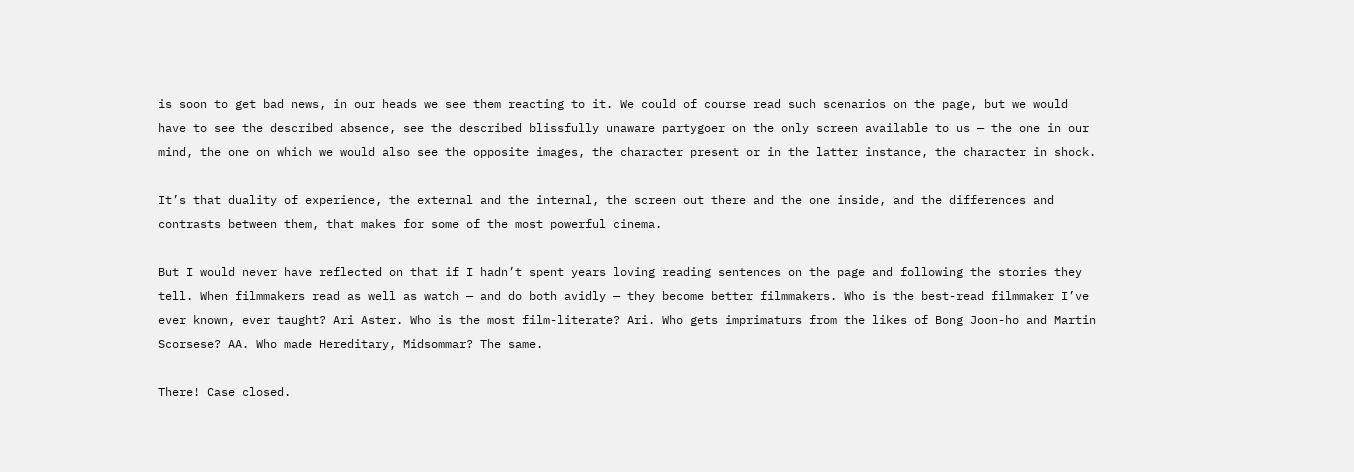is soon to get bad news, in our heads we see them reacting to it. We could of course read such scenarios on the page, but we would have to see the described absence, see the described blissfully unaware partygoer on the only screen available to us — the one in our mind, the one on which we would also see the opposite images, the character present or in the latter instance, the character in shock.

It’s that duality of experience, the external and the internal, the screen out there and the one inside, and the differences and contrasts between them, that makes for some of the most powerful cinema.

But I would never have reflected on that if I hadn’t spent years loving reading sentences on the page and following the stories they tell. When filmmakers read as well as watch — and do both avidly — they become better filmmakers. Who is the best-read filmmaker I’ve ever known, ever taught? Ari Aster. Who is the most film-literate? Ari. Who gets imprimaturs from the likes of Bong Joon-ho and Martin Scorsese? AA. Who made Hereditary, Midsommar? The same.

There! Case closed.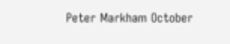Peter Markham October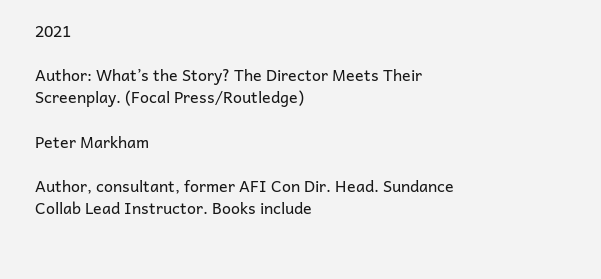2021

Author: What’s the Story? The Director Meets Their Screenplay. (Focal Press/Routledge)

Peter Markham

Author, consultant, former AFI Con Dir. Head. Sundance Collab Lead Instructor. Books include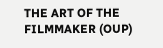THE ART OF THE FILMMAKER (OUP)